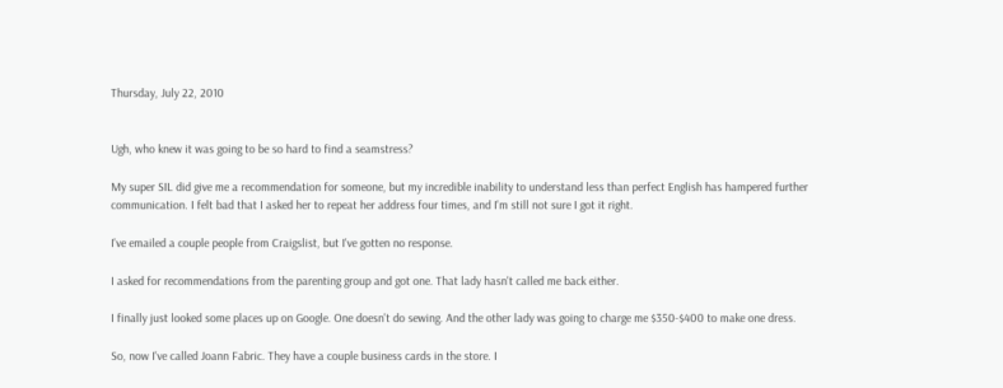Thursday, July 22, 2010


Ugh, who knew it was going to be so hard to find a seamstress?

My super SIL did give me a recommendation for someone, but my incredible inability to understand less than perfect English has hampered further communication. I felt bad that I asked her to repeat her address four times, and I'm still not sure I got it right.

I've emailed a couple people from Craigslist, but I've gotten no response.

I asked for recommendations from the parenting group and got one. That lady hasn't called me back either.

I finally just looked some places up on Google. One doesn't do sewing. And the other lady was going to charge me $350-$400 to make one dress.

So, now I've called Joann Fabric. They have a couple business cards in the store. I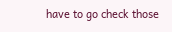have to go check those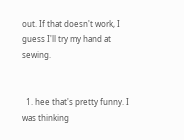out. If that doesn't work, I guess I'll try my hand at sewing.


  1. hee that's pretty funny. I was thinking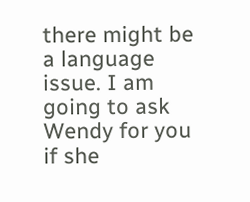there might be a language issue. I am going to ask Wendy for you if she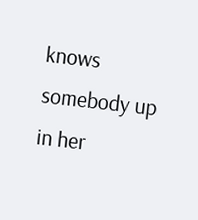knows somebody up in her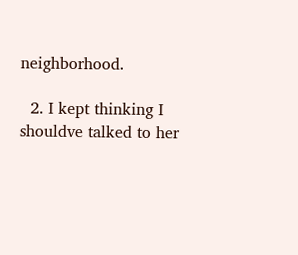neighborhood.

  2. I kept thinking I shouldve talked to her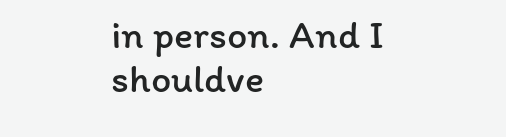in person. And I shouldve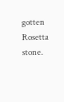gotten Rosetta stone.